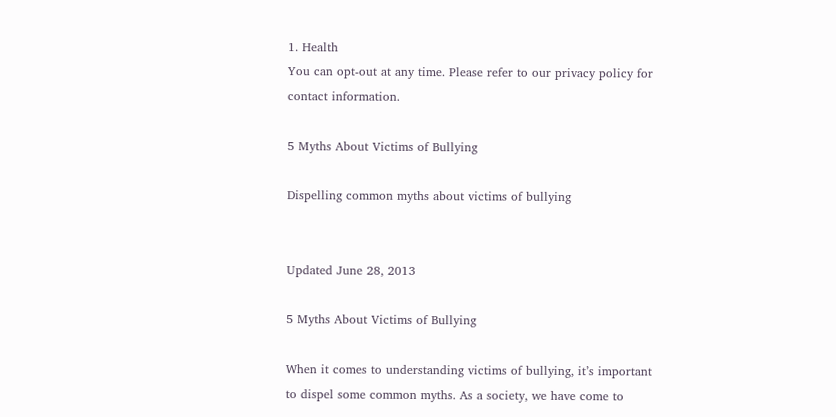1. Health
You can opt-out at any time. Please refer to our privacy policy for contact information.

5 Myths About Victims of Bullying

Dispelling common myths about victims of bullying


Updated June 28, 2013

5 Myths About Victims of Bullying

When it comes to understanding victims of bullying, it’s important to dispel some common myths. As a society, we have come to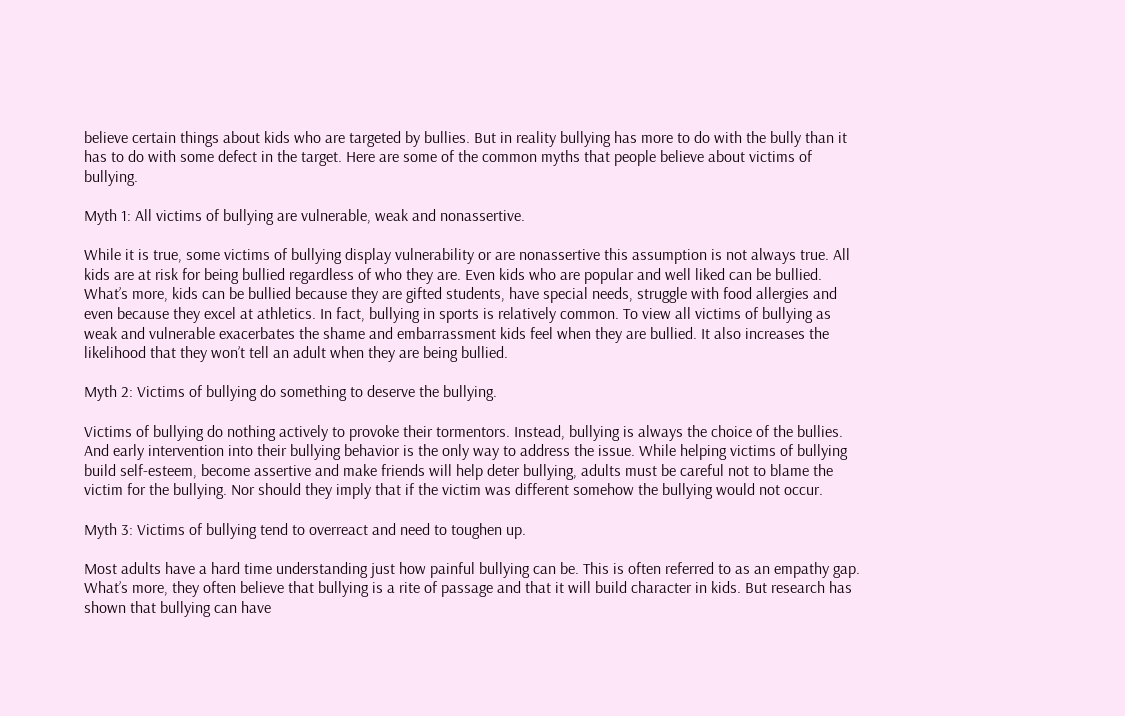believe certain things about kids who are targeted by bullies. But in reality bullying has more to do with the bully than it has to do with some defect in the target. Here are some of the common myths that people believe about victims of bullying.

Myth 1: All victims of bullying are vulnerable, weak and nonassertive.

While it is true, some victims of bullying display vulnerability or are nonassertive this assumption is not always true. All kids are at risk for being bullied regardless of who they are. Even kids who are popular and well liked can be bullied. What’s more, kids can be bullied because they are gifted students, have special needs, struggle with food allergies and even because they excel at athletics. In fact, bullying in sports is relatively common. To view all victims of bullying as weak and vulnerable exacerbates the shame and embarrassment kids feel when they are bullied. It also increases the likelihood that they won’t tell an adult when they are being bullied.

Myth 2: Victims of bullying do something to deserve the bullying.

Victims of bullying do nothing actively to provoke their tormentors. Instead, bullying is always the choice of the bullies. And early intervention into their bullying behavior is the only way to address the issue. While helping victims of bullying build self-esteem, become assertive and make friends will help deter bullying, adults must be careful not to blame the victim for the bullying. Nor should they imply that if the victim was different somehow the bullying would not occur.

Myth 3: Victims of bullying tend to overreact and need to toughen up.

Most adults have a hard time understanding just how painful bullying can be. This is often referred to as an empathy gap. What’s more, they often believe that bullying is a rite of passage and that it will build character in kids. But research has shown that bullying can have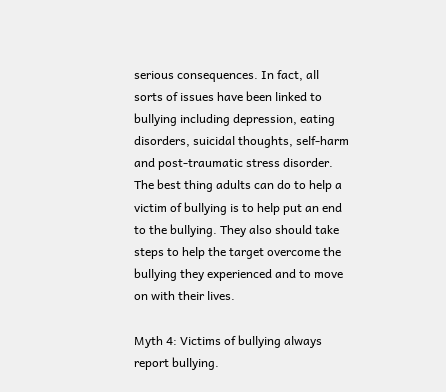serious consequences. In fact, all sorts of issues have been linked to bullying including depression, eating disorders, suicidal thoughts, self-harm and post-traumatic stress disorder. The best thing adults can do to help a victim of bullying is to help put an end to the bullying. They also should take steps to help the target overcome the bullying they experienced and to move on with their lives.

Myth 4: Victims of bullying always report bullying.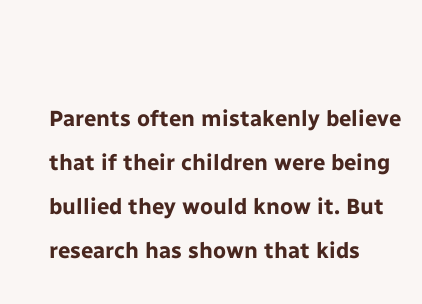Parents often mistakenly believe that if their children were being bullied they would know it. But research has shown that kids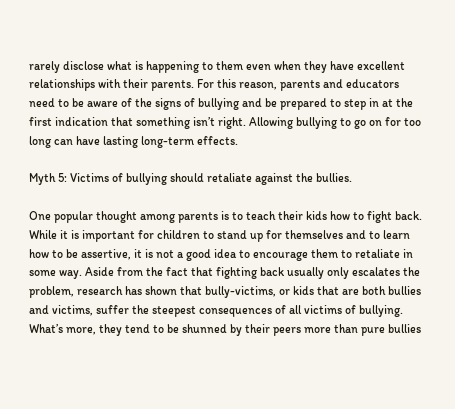rarely disclose what is happening to them even when they have excellent relationships with their parents. For this reason, parents and educators need to be aware of the signs of bullying and be prepared to step in at the first indication that something isn’t right. Allowing bullying to go on for too long can have lasting long-term effects.

Myth 5: Victims of bullying should retaliate against the bullies.

One popular thought among parents is to teach their kids how to fight back. While it is important for children to stand up for themselves and to learn how to be assertive, it is not a good idea to encourage them to retaliate in some way. Aside from the fact that fighting back usually only escalates the problem, research has shown that bully-victims, or kids that are both bullies and victims, suffer the steepest consequences of all victims of bullying. What’s more, they tend to be shunned by their peers more than pure bullies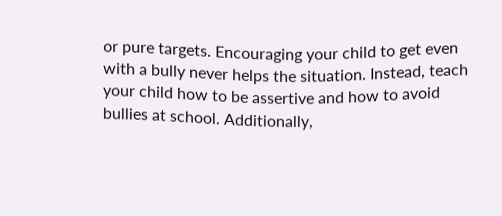or pure targets. Encouraging your child to get even with a bully never helps the situation. Instead, teach your child how to be assertive and how to avoid bullies at school. Additionally,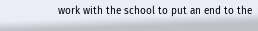work with the school to put an end to the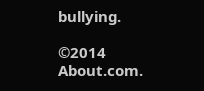bullying.

©2014 About.com.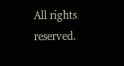All rights reserved.